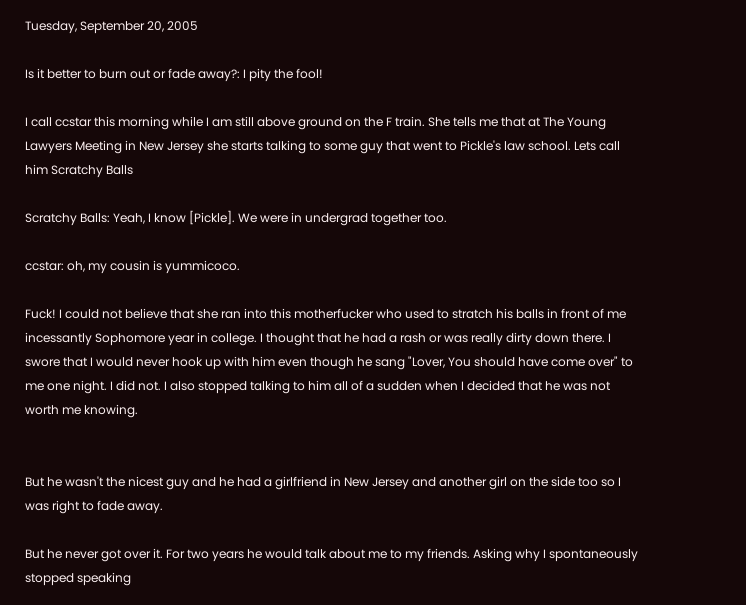Tuesday, September 20, 2005

Is it better to burn out or fade away?: I pity the fool!

I call ccstar this morning while I am still above ground on the F train. She tells me that at The Young Lawyers Meeting in New Jersey she starts talking to some guy that went to Pickle's law school. Lets call him Scratchy Balls

Scratchy Balls: Yeah, I know [Pickle]. We were in undergrad together too.

ccstar: oh, my cousin is yummicoco.

Fuck! I could not believe that she ran into this motherfucker who used to stratch his balls in front of me incessantly Sophomore year in college. I thought that he had a rash or was really dirty down there. I swore that I would never hook up with him even though he sang "Lover, You should have come over" to me one night. I did not. I also stopped talking to him all of a sudden when I decided that he was not worth me knowing.


But he wasn't the nicest guy and he had a girlfriend in New Jersey and another girl on the side too so I was right to fade away.

But he never got over it. For two years he would talk about me to my friends. Asking why I spontaneously stopped speaking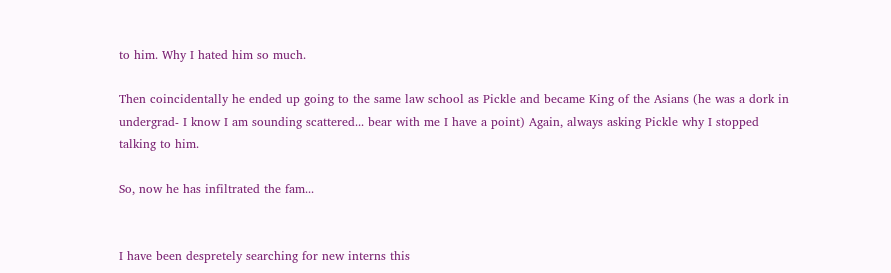to him. Why I hated him so much.

Then coincidentally he ended up going to the same law school as Pickle and became King of the Asians (he was a dork in undergrad- I know I am sounding scattered... bear with me I have a point) Again, always asking Pickle why I stopped talking to him.

So, now he has infiltrated the fam...


I have been despretely searching for new interns this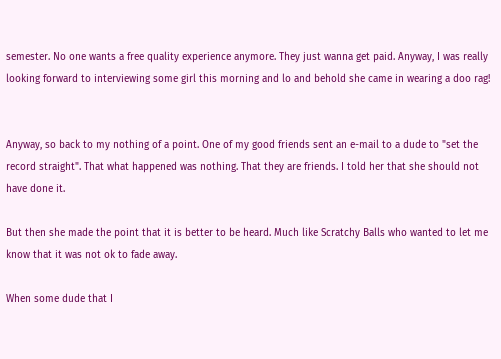semester. No one wants a free quality experience anymore. They just wanna get paid. Anyway, I was really looking forward to interviewing some girl this morning and lo and behold she came in wearing a doo rag!


Anyway, so back to my nothing of a point. One of my good friends sent an e-mail to a dude to "set the record straight". That what happened was nothing. That they are friends. I told her that she should not have done it.

But then she made the point that it is better to be heard. Much like Scratchy Balls who wanted to let me know that it was not ok to fade away.

When some dude that I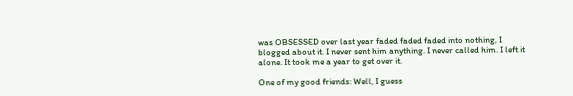was OBSESSED over last year faded faded faded into nothing, I blogged about it. I never sent him anything. I never called him. I left it alone. It took me a year to get over it.

One of my good friends: Well, I guess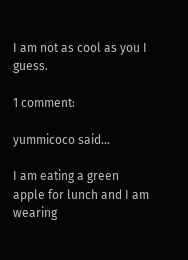I am not as cool as you I guess.

1 comment:

yummicoco said...

I am eating a green apple for lunch and I am wearing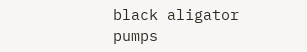black aligator pumps